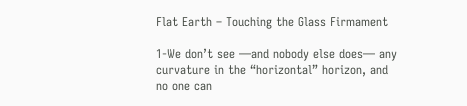Flat Earth – Touching the Glass Firmament

1-We don’t see —and nobody else does— any curvature in the “horizontal” horizon, and no one can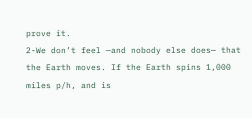prove it.
2-We don’t feel —and nobody else does— that the Earth moves. If the Earth spins 1,000 miles p/h, and is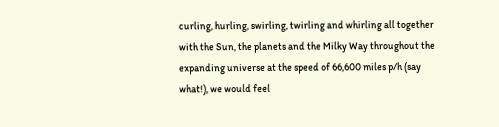curling, hurling, swirling, twirling and whirling all together with the Sun, the planets and the Milky Way throughout the expanding universe at the speed of 66,600 miles p/h (say what!), we would feel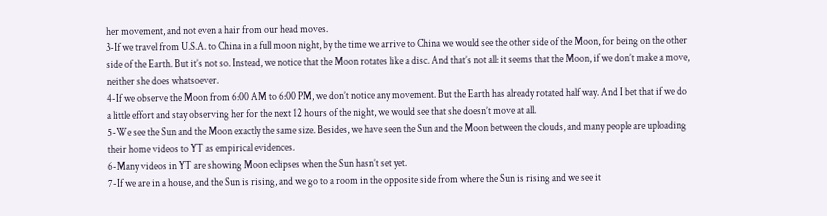her movement, and not even a hair from our head moves.
3-If we travel from U.S.A. to China in a full moon night, by the time we arrive to China we would see the other side of the Moon, for being on the other side of the Earth. But it’s not so. Instead, we notice that the Moon rotates like a disc. And that’s not all: it seems that the Moon, if we don’t make a move, neither she does whatsoever.
4-If we observe the Moon from 6:00 AM to 6:00 PM, we don’t notice any movement. But the Earth has already rotated half way. And I bet that if we do a little effort and stay observing her for the next 12 hours of the night, we would see that she doesn’t move at all.
5-We see the Sun and the Moon exactly the same size. Besides, we have seen the Sun and the Moon between the clouds, and many people are uploading their home videos to YT as empirical evidences.
6-Many videos in YT are showing Moon eclipses when the Sun hasn’t set yet.
7-If we are in a house, and the Sun is rising, and we go to a room in the opposite side from where the Sun is rising and we see it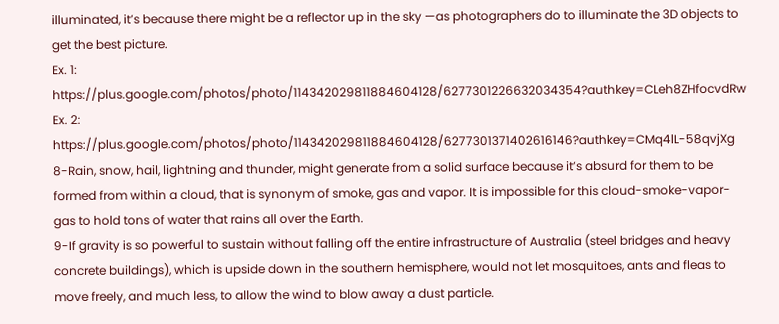illuminated, it’s because there might be a reflector up in the sky —as photographers do to illuminate the 3D objects to get the best picture.
Ex. 1: https://plus.google.com/photos/photo/114342029811884604128/6277301226632034354?authkey=CLeh8ZHfocvdRw
Ex. 2: https://plus.google.com/photos/photo/114342029811884604128/6277301371402616146?authkey=CMq4lL-58qvjXg
8-Rain, snow, hail, lightning and thunder, might generate from a solid surface because it’s absurd for them to be formed from within a cloud, that is synonym of smoke, gas and vapor. It is impossible for this cloud-smoke-vapor-gas to hold tons of water that rains all over the Earth.
9-If gravity is so powerful to sustain without falling off the entire infrastructure of Australia (steel bridges and heavy concrete buildings), which is upside down in the southern hemisphere, would not let mosquitoes, ants and fleas to move freely, and much less, to allow the wind to blow away a dust particle.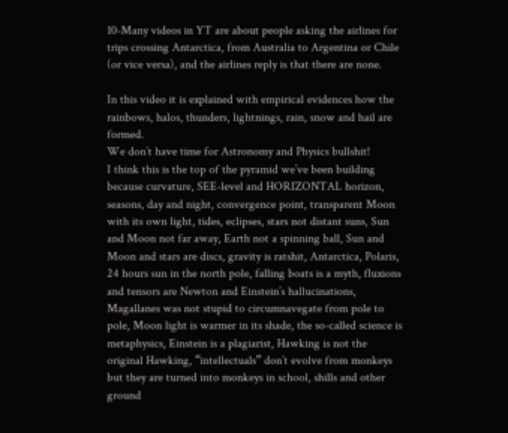10-Many videos in YT are about people asking the airlines for trips crossing Antarctica, from Australia to Argentina or Chile (or vice versa), and the airlines reply is that there are none.

In this video it is explained with empirical evidences how the rainbows, halos, thunders, lightnings, rain, snow and hail are formed.
We don’t have time for Astronomy and Physics bullshit!
I think this is the top of the pyramid we’ve been building because curvature, SEE-level and HORIZONTAL horizon, seasons, day and night, convergence point, transparent Moon with its own light, tides, eclipses, stars not distant suns, Sun and Moon not far away, Earth not a spinning ball, Sun and Moon and stars are discs, gravity is ratshit, Antarctica, Polaris, 24 hours sun in the north pole, falling boats is a myth, fluxions and tensors are Newton and Einstein’s hallucinations, Magallanes was not stupid to circumnavegate from pole to pole, Moon light is warmer in its shade, the so-called science is metaphysics, Einstein is a plagiarist, Hawking is not the original Hawking, “intellectuals” don’t evolve from monkeys but they are turned into monkeys in school, shills and other ground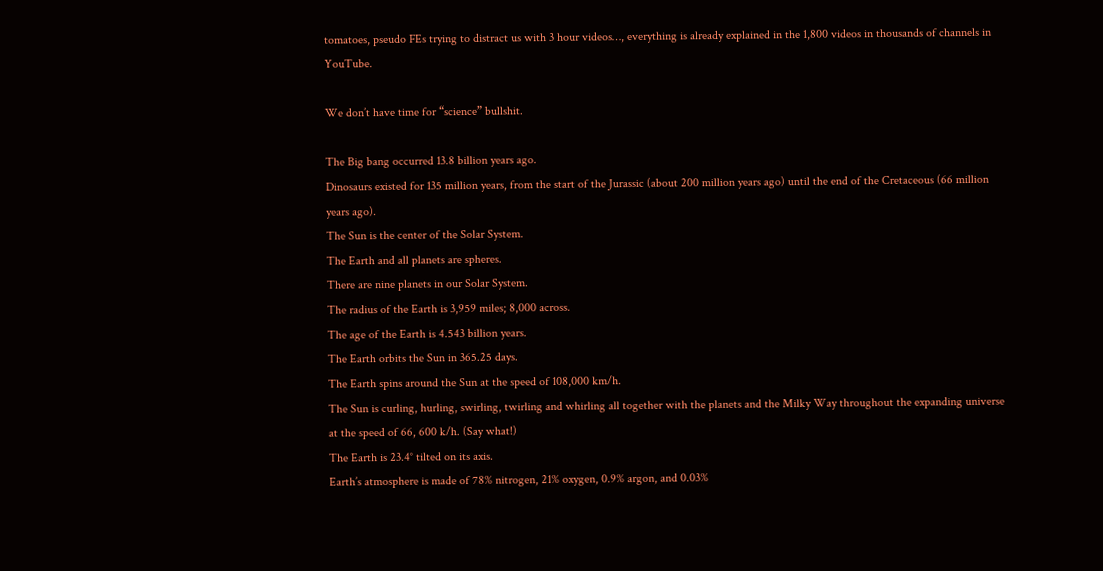tomatoes, pseudo FEs trying to distract us with 3 hour videos…, everything is already explained in the 1,800 videos in thousands of channels in YouTube.

We don’t have time for “science” bullshit.

The Big bang occurred 13.8 billion years ago.
Dinosaurs existed for 135 million years, from the start of the Jurassic (about 200 million years ago) until the end of the Cretaceous (66 million years ago).
The Sun is the center of the Solar System.
The Earth and all planets are spheres.
There are nine planets in our Solar System.
The radius of the Earth is 3,959 miles; 8,000 across.
The age of the Earth is 4.543 billion years.
The Earth orbits the Sun in 365.25 days.
The Earth spins around the Sun at the speed of 108,000 km/h.
The Sun is curling, hurling, swirling, twirling and whirling all together with the planets and the Milky Way throughout the expanding universe at the speed of 66, 600 k/h. (Say what!)
The Earth is 23.4° tilted on its axis.
Earth’s atmosphere is made of 78% nitrogen, 21% oxygen, 0.9% argon, and 0.03%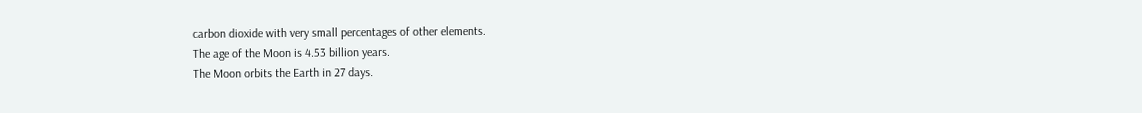carbon dioxide with very small percentages of other elements.
The age of the Moon is 4.53 billion years.
The Moon orbits the Earth in 27 days.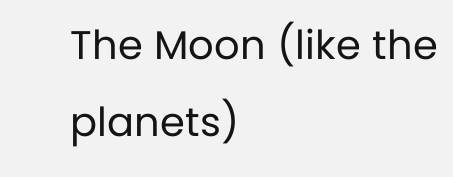The Moon (like the planets)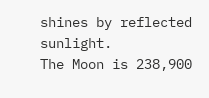shines by reflected sunlight.
The Moon is 238,900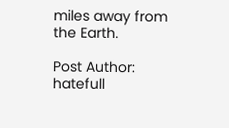miles away from the Earth.

Post Author: hatefull